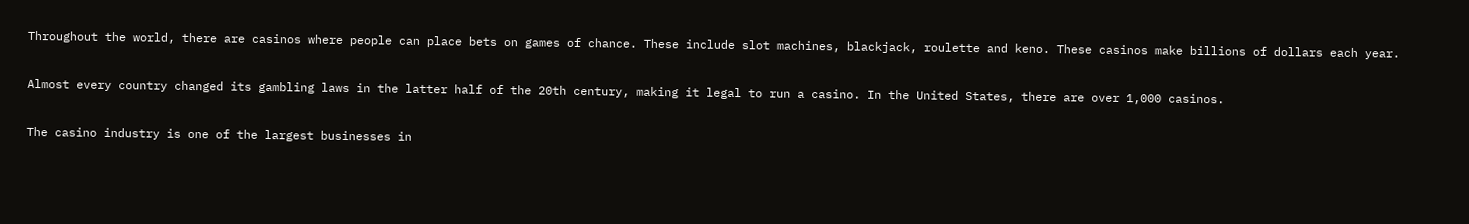Throughout the world, there are casinos where people can place bets on games of chance. These include slot machines, blackjack, roulette and keno. These casinos make billions of dollars each year.

Almost every country changed its gambling laws in the latter half of the 20th century, making it legal to run a casino. In the United States, there are over 1,000 casinos.

The casino industry is one of the largest businesses in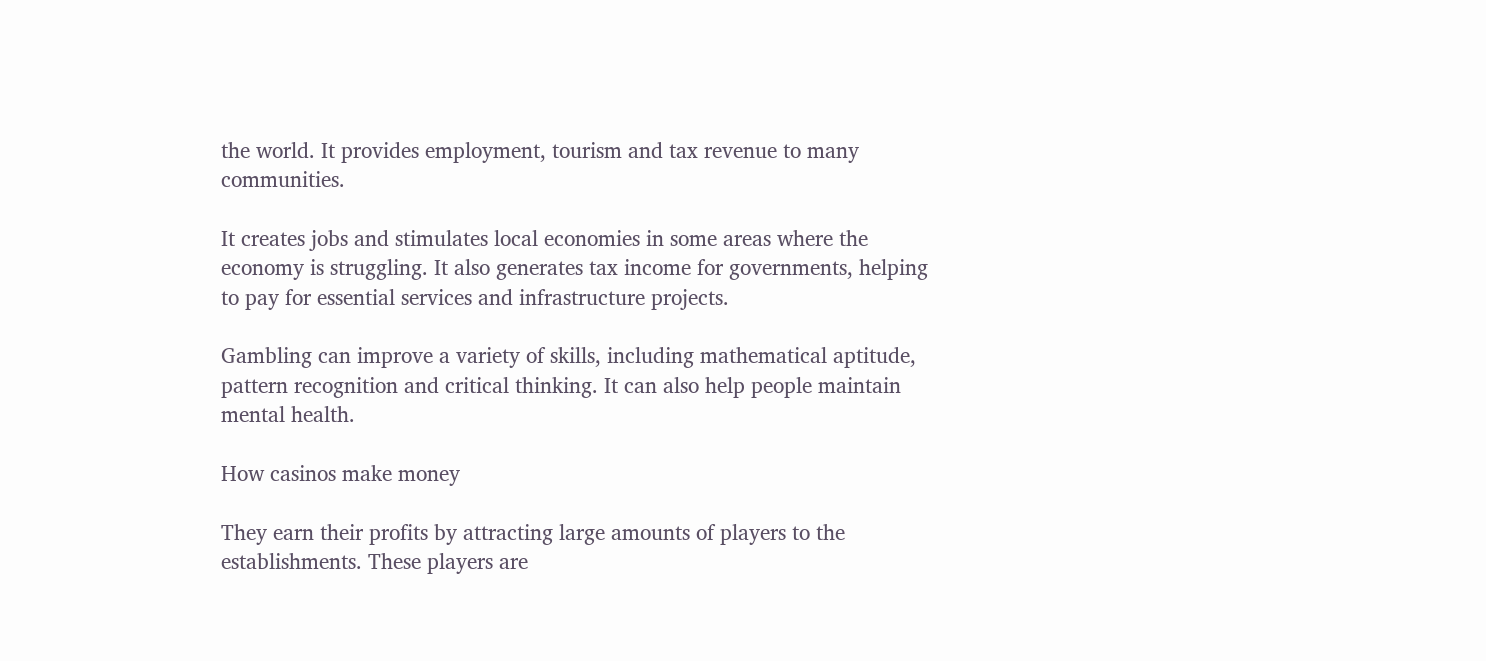the world. It provides employment, tourism and tax revenue to many communities.

It creates jobs and stimulates local economies in some areas where the economy is struggling. It also generates tax income for governments, helping to pay for essential services and infrastructure projects.

Gambling can improve a variety of skills, including mathematical aptitude, pattern recognition and critical thinking. It can also help people maintain mental health.

How casinos make money

They earn their profits by attracting large amounts of players to the establishments. These players are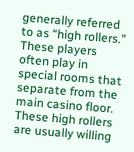generally referred to as “high rollers.” These players often play in special rooms that separate from the main casino floor. These high rollers are usually willing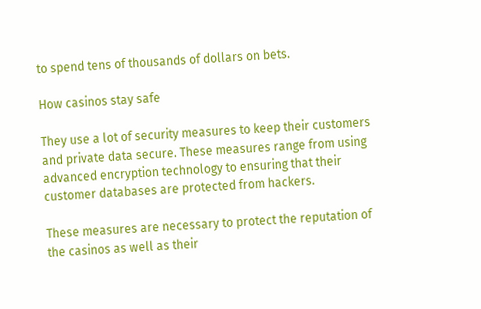to spend tens of thousands of dollars on bets.

How casinos stay safe

They use a lot of security measures to keep their customers and private data secure. These measures range from using advanced encryption technology to ensuring that their customer databases are protected from hackers.

These measures are necessary to protect the reputation of the casinos as well as their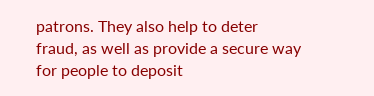patrons. They also help to deter fraud, as well as provide a secure way for people to deposit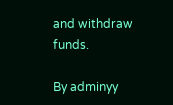and withdraw funds.

By adminyy